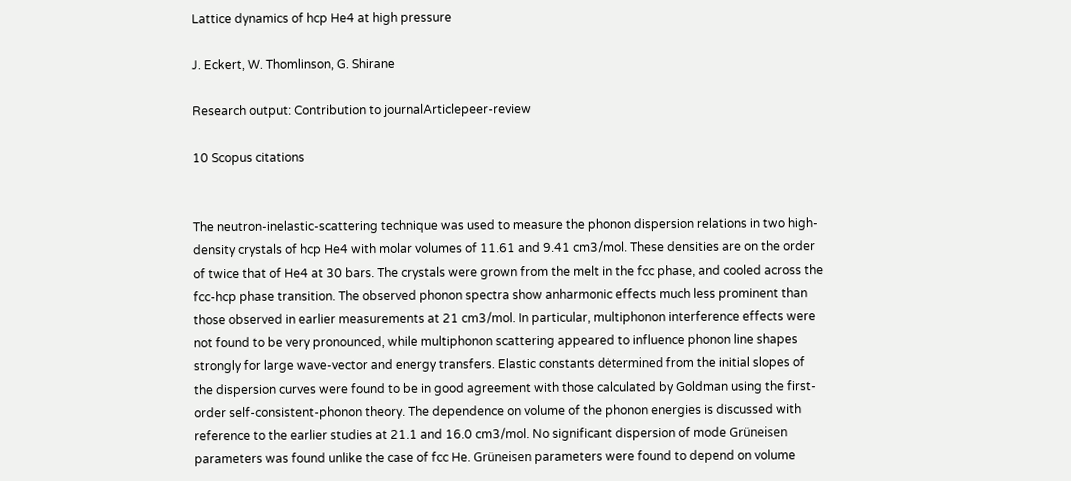Lattice dynamics of hcp He4 at high pressure

J. Eckert, W. Thomlinson, G. Shirane

Research output: Contribution to journalArticlepeer-review

10 Scopus citations


The neutron-inelastic-scattering technique was used to measure the phonon dispersion relations in two high-density crystals of hcp He4 with molar volumes of 11.61 and 9.41 cm3/mol. These densities are on the order of twice that of He4 at 30 bars. The crystals were grown from the melt in the fcc phase, and cooled across the fcc-hcp phase transition. The observed phonon spectra show anharmonic effects much less prominent than those observed in earlier measurements at 21 cm3/mol. In particular, multiphonon interference effects were not found to be very pronounced, while multiphonon scattering appeared to influence phonon line shapes strongly for large wave-vector and energy transfers. Elastic constants dėtermined from the initial slopes of the dispersion curves were found to be in good agreement with those calculated by Goldman using the first-order self-consistent-phonon theory. The dependence on volume of the phonon energies is discussed with reference to the earlier studies at 21.1 and 16.0 cm3/mol. No significant dispersion of mode Grüneisen parameters was found unlike the case of fcc He. Grüneisen parameters were found to depend on volume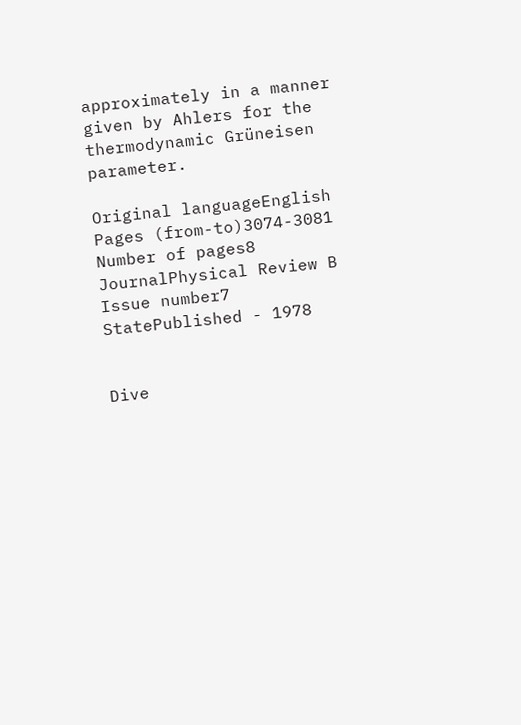approximately in a manner given by Ahlers for the thermodynamic Grüneisen parameter.

Original languageEnglish
Pages (from-to)3074-3081
Number of pages8
JournalPhysical Review B
Issue number7
StatePublished - 1978


Dive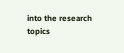into the research topics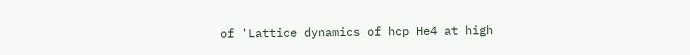of 'Lattice dynamics of hcp He4 at high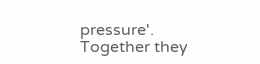pressure'. Together they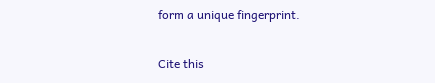form a unique fingerprint.

Cite this